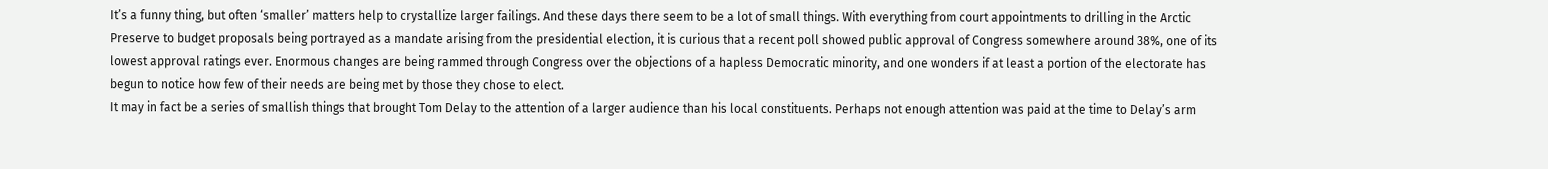It’s a funny thing, but often ‘smaller’ matters help to crystallize larger failings. And these days there seem to be a lot of small things. With everything from court appointments to drilling in the Arctic Preserve to budget proposals being portrayed as a mandate arising from the presidential election, it is curious that a recent poll showed public approval of Congress somewhere around 38%, one of its lowest approval ratings ever. Enormous changes are being rammed through Congress over the objections of a hapless Democratic minority, and one wonders if at least a portion of the electorate has begun to notice how few of their needs are being met by those they chose to elect.
It may in fact be a series of smallish things that brought Tom Delay to the attention of a larger audience than his local constituents. Perhaps not enough attention was paid at the time to Delay’s arm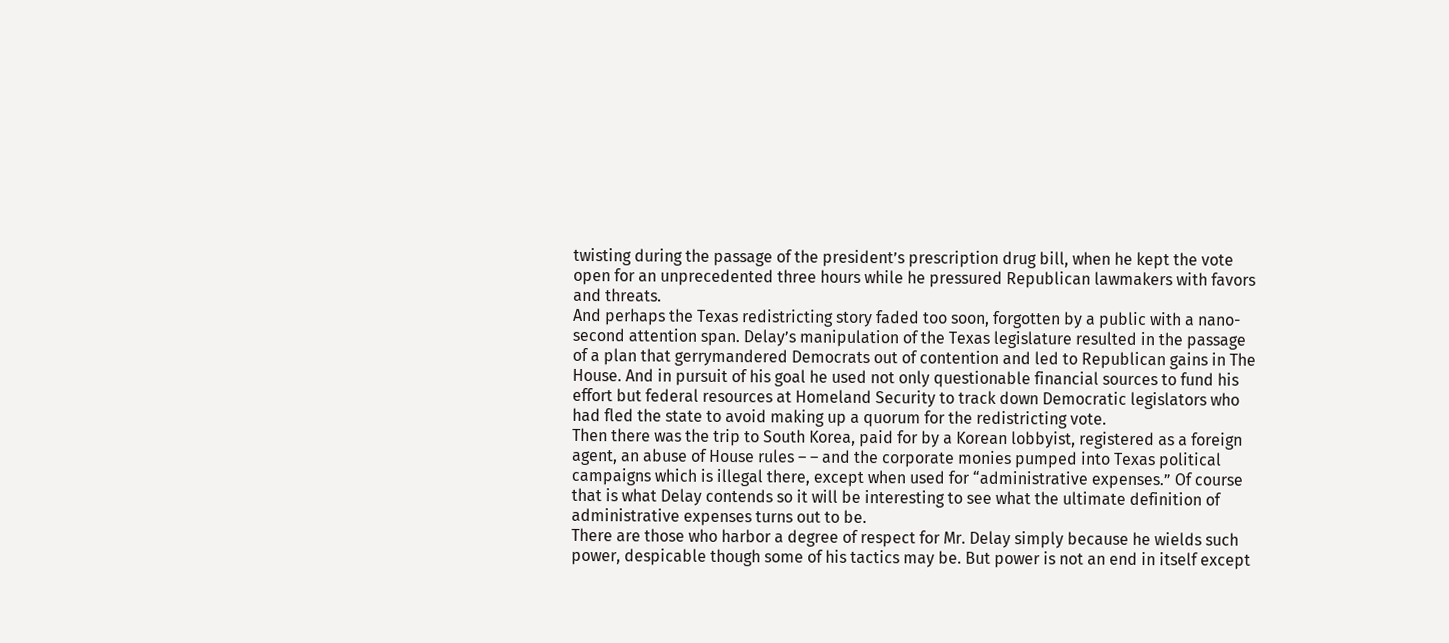twisting during the passage of the president’s prescription drug bill, when he kept the vote open for an unprecedented three hours while he pressured Republican lawmakers with favors and threats.
And perhaps the Texas redistricting story faded too soon, forgotten by a public with a nano-second attention span. Delay’s manipulation of the Texas legislature resulted in the passage of a plan that gerrymandered Democrats out of contention and led to Republican gains in The House. And in pursuit of his goal he used not only questionable financial sources to fund his effort but federal resources at Homeland Security to track down Democratic legislators who had fled the state to avoid making up a quorum for the redistricting vote.
Then there was the trip to South Korea, paid for by a Korean lobbyist, registered as a foreign agent, an abuse of House rules – – and the corporate monies pumped into Texas political campaigns which is illegal there, except when used for “administrative expenses.” Of course that is what Delay contends so it will be interesting to see what the ultimate definition of administrative expenses turns out to be.
There are those who harbor a degree of respect for Mr. Delay simply because he wields such power, despicable though some of his tactics may be. But power is not an end in itself except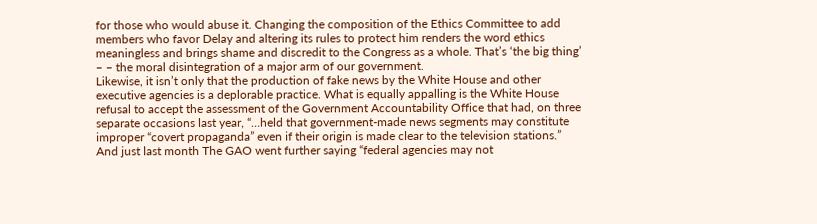for those who would abuse it. Changing the composition of the Ethics Committee to add members who favor Delay and altering its rules to protect him renders the word ethics meaningless and brings shame and discredit to the Congress as a whole. That’s ‘the big thing’ – – the moral disintegration of a major arm of our government.
Likewise, it isn’t only that the production of fake news by the White House and other executive agencies is a deplorable practice. What is equally appalling is the White House refusal to accept the assessment of the Government Accountability Office that had, on three separate occasions last year, “…held that government-made news segments may constitute improper “covert propaganda” even if their origin is made clear to the television stations.” And just last month The GAO went further saying “federal agencies may not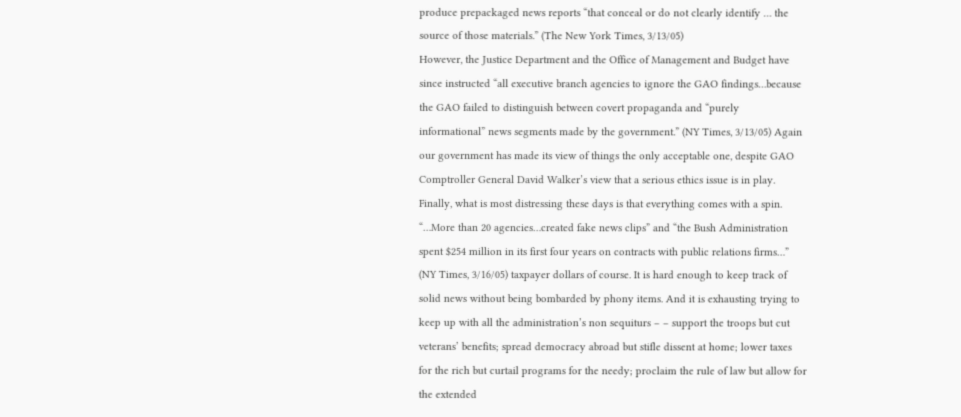produce prepackaged news reports “that conceal or do not clearly identify … the source of those materials.” (The New York Times, 3/13/05)
However, the Justice Department and the Office of Management and Budget have since instructed “all executive branch agencies to ignore the GAO findings…because the GAO failed to distinguish between covert propaganda and “purely informational” news segments made by the government.” (NY Times, 3/13/05) Again our government has made its view of things the only acceptable one, despite GAO Comptroller General David Walker’s view that a serious ethics issue is in play.
Finally, what is most distressing these days is that everything comes with a spin. “…More than 20 agencies…created fake news clips” and “the Bush Administration spent $254 million in its first four years on contracts with public relations firms…” (NY Times, 3/16/05) taxpayer dollars of course. It is hard enough to keep track of solid news without being bombarded by phony items. And it is exhausting trying to keep up with all the administration’s non sequiturs – – support the troops but cut veterans’ benefits; spread democracy abroad but stifle dissent at home; lower taxes for the rich but curtail programs for the needy; proclaim the rule of law but allow for the extended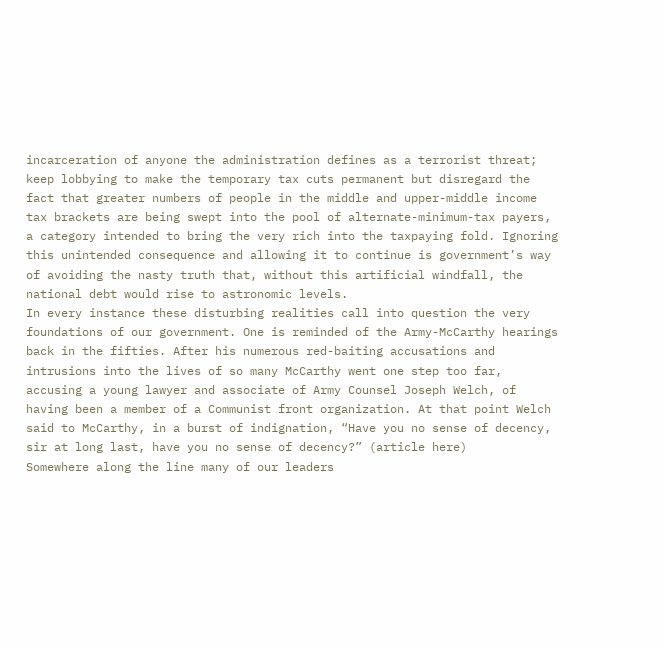incarceration of anyone the administration defines as a terrorist threat; keep lobbying to make the temporary tax cuts permanent but disregard the fact that greater numbers of people in the middle and upper-middle income tax brackets are being swept into the pool of alternate-minimum-tax payers, a category intended to bring the very rich into the taxpaying fold. Ignoring this unintended consequence and allowing it to continue is government’s way of avoiding the nasty truth that, without this artificial windfall, the national debt would rise to astronomic levels.
In every instance these disturbing realities call into question the very foundations of our government. One is reminded of the Army-McCarthy hearings back in the fifties. After his numerous red-baiting accusations and intrusions into the lives of so many McCarthy went one step too far, accusing a young lawyer and associate of Army Counsel Joseph Welch, of having been a member of a Communist front organization. At that point Welch said to McCarthy, in a burst of indignation, “Have you no sense of decency, sir at long last, have you no sense of decency?” (article here)
Somewhere along the line many of our leaders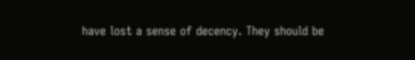have lost a sense of decency. They should be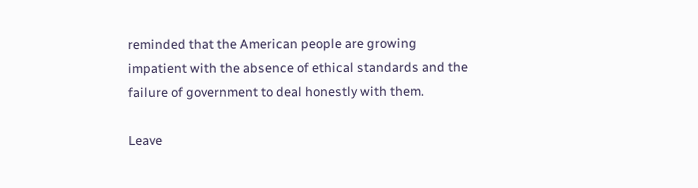reminded that the American people are growing impatient with the absence of ethical standards and the failure of government to deal honestly with them.

Leave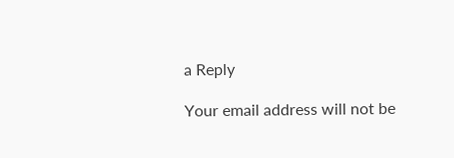a Reply

Your email address will not be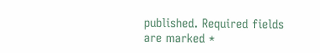published. Required fields are marked *